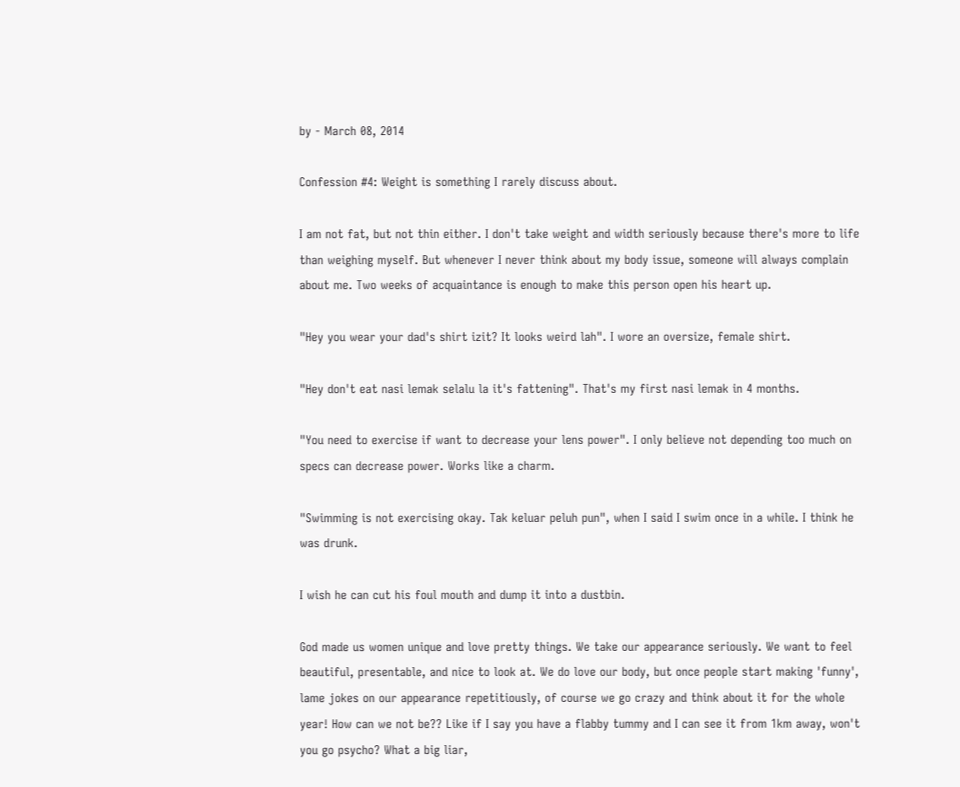by - March 08, 2014

Confession #4: Weight is something I rarely discuss about.

I am not fat, but not thin either. I don't take weight and width seriously because there's more to life than weighing myself. But whenever I never think about my body issue, someone will always complain about me. Two weeks of acquaintance is enough to make this person open his heart up.

"Hey you wear your dad's shirt izit? It looks weird lah". I wore an oversize, female shirt.

"Hey don't eat nasi lemak selalu la it's fattening". That's my first nasi lemak in 4 months.

"You need to exercise if want to decrease your lens power". I only believe not depending too much on specs can decrease power. Works like a charm.

"Swimming is not exercising okay. Tak keluar peluh pun", when I said I swim once in a while. I think he was drunk.

I wish he can cut his foul mouth and dump it into a dustbin.

God made us women unique and love pretty things. We take our appearance seriously. We want to feel beautiful, presentable, and nice to look at. We do love our body, but once people start making 'funny', lame jokes on our appearance repetitiously, of course we go crazy and think about it for the whole year! How can we not be?? Like if I say you have a flabby tummy and I can see it from 1km away, won't you go psycho? What a big liar,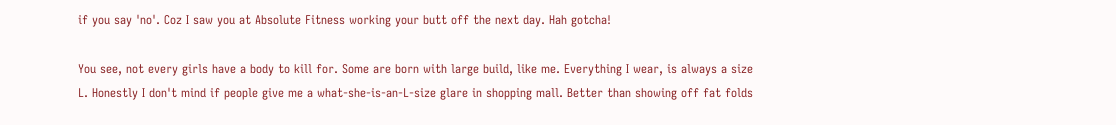if you say 'no'. Coz I saw you at Absolute Fitness working your butt off the next day. Hah gotcha!

You see, not every girls have a body to kill for. Some are born with large build, like me. Everything I wear, is always a size L. Honestly I don't mind if people give me a what-she-is-an-L-size glare in shopping mall. Better than showing off fat folds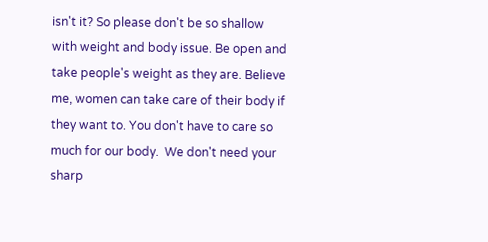isn't it? So please don't be so shallow with weight and body issue. Be open and take people's weight as they are. Believe me, women can take care of their body if they want to. You don't have to care so much for our body.  We don't need your sharp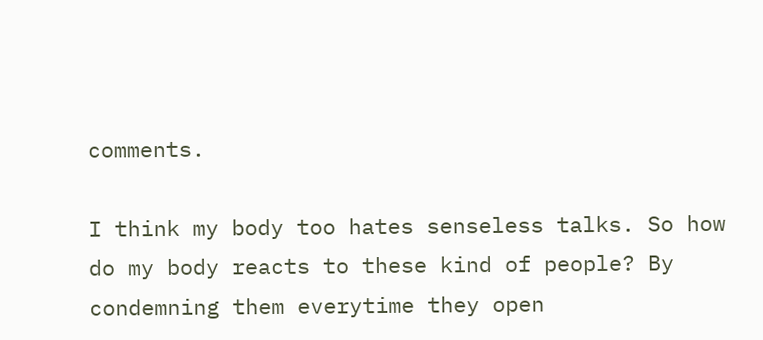comments.

I think my body too hates senseless talks. So how do my body reacts to these kind of people? By condemning them everytime they open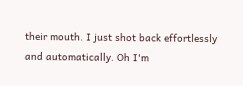their mouth. I just shot back effortlessly and automatically. Oh I'm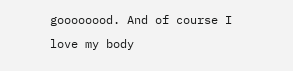goooooood. And of course I love my body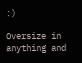:)

Oversize in anything and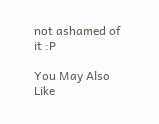not ashamed of it :P

You May Also Like